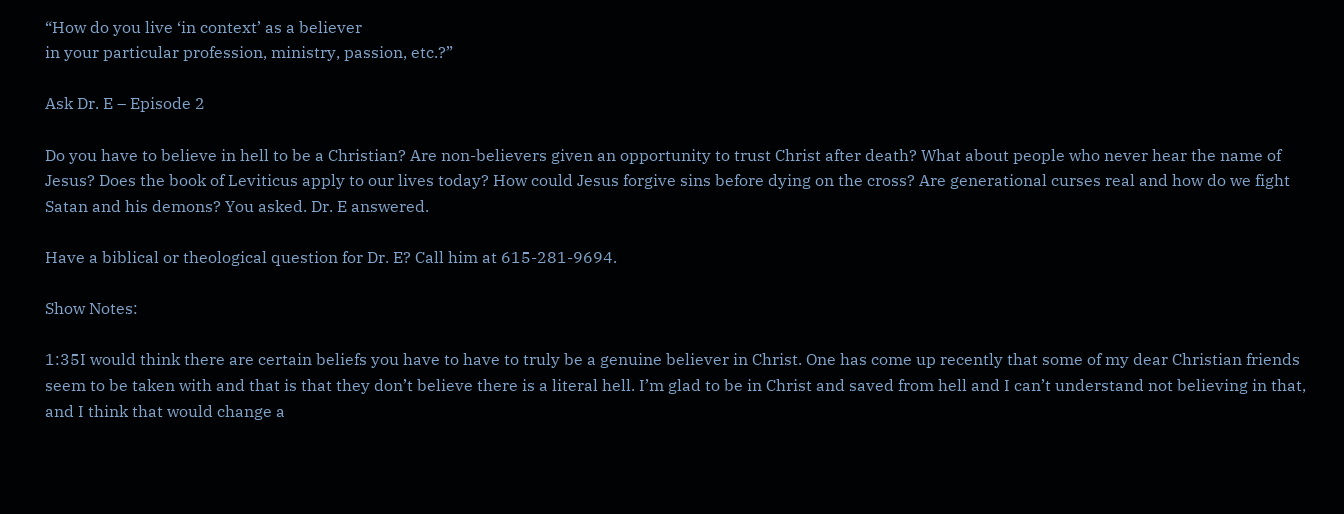“How do you live ‘in context’ as a believer
in your particular profession, ministry, passion, etc.?”

Ask Dr. E – Episode 2

Do you have to believe in hell to be a Christian? Are non-believers given an opportunity to trust Christ after death? What about people who never hear the name of Jesus? Does the book of Leviticus apply to our lives today? How could Jesus forgive sins before dying on the cross? Are generational curses real and how do we fight Satan and his demons? You asked. Dr. E answered.

Have a biblical or theological question for Dr. E? Call him at 615-281-9694.

Show Notes:

1:35I would think there are certain beliefs you have to have to truly be a genuine believer in Christ. One has come up recently that some of my dear Christian friends seem to be taken with and that is that they don’t believe there is a literal hell. I’m glad to be in Christ and saved from hell and I can’t understand not believing in that, and I think that would change a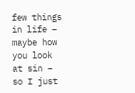few things in life – maybe how you look at sin – so I just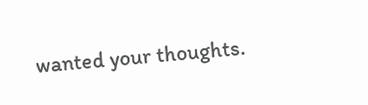wanted your thoughts.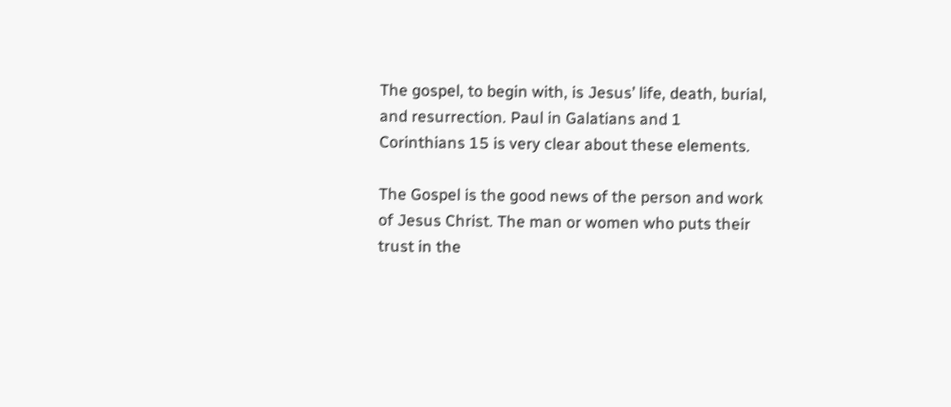The gospel, to begin with, is Jesus’ life, death, burial, and resurrection. Paul in Galatians and 1 Corinthians 15 is very clear about these elements.

The Gospel is the good news of the person and work of Jesus Christ. The man or women who puts their trust in the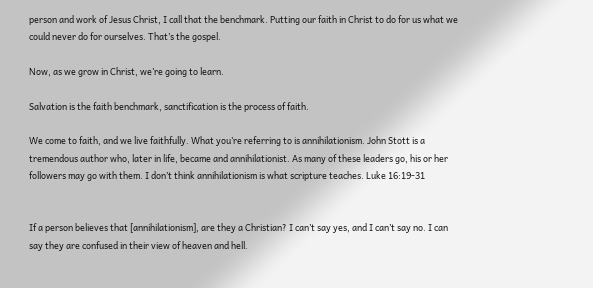person and work of Jesus Christ, I call that the benchmark. Putting our faith in Christ to do for us what we could never do for ourselves. That’s the gospel.

Now, as we grow in Christ, we’re going to learn.

Salvation is the faith benchmark, sanctification is the process of faith.

We come to faith, and we live faithfully. What you’re referring to is annihilationism. John Stott is a tremendous author who, later in life, became and annihilationist. As many of these leaders go, his or her followers may go with them. I don’t think annihilationism is what scripture teaches. Luke 16:19-31


If a person believes that [annihilationism], are they a Christian? I can’t say yes, and I can’t say no. I can say they are confused in their view of heaven and hell.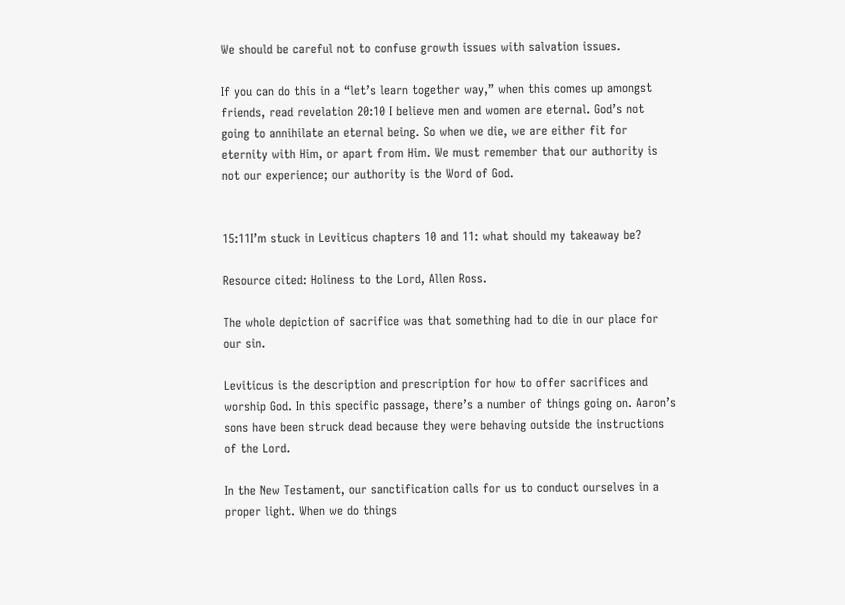We should be careful not to confuse growth issues with salvation issues.

If you can do this in a “let’s learn together way,” when this comes up amongst friends, read revelation 20:10 I believe men and women are eternal. God’s not going to annihilate an eternal being. So when we die, we are either fit for eternity with Him, or apart from Him. We must remember that our authority is not our experience; our authority is the Word of God.


15:11I’m stuck in Leviticus chapters 10 and 11: what should my takeaway be?

Resource cited: Holiness to the Lord, Allen Ross.

The whole depiction of sacrifice was that something had to die in our place for our sin.

Leviticus is the description and prescription for how to offer sacrifices and worship God. In this specific passage, there’s a number of things going on. Aaron’s sons have been struck dead because they were behaving outside the instructions of the Lord.

In the New Testament, our sanctification calls for us to conduct ourselves in a proper light. When we do things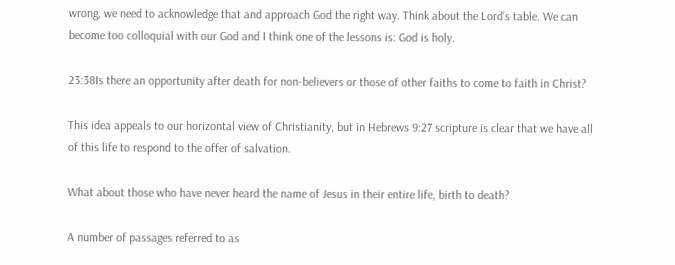wrong, we need to acknowledge that and approach God the right way. Think about the Lord’s table. We can become too colloquial with our God and I think one of the lessons is: God is holy.

23:38Is there an opportunity after death for non-believers or those of other faiths to come to faith in Christ?

This idea appeals to our horizontal view of Christianity, but in Hebrews 9:27 scripture is clear that we have all of this life to respond to the offer of salvation.

What about those who have never heard the name of Jesus in their entire life, birth to death?

A number of passages referred to as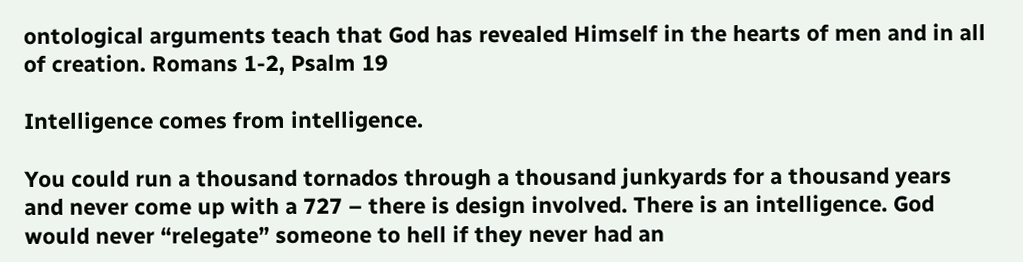ontological arguments teach that God has revealed Himself in the hearts of men and in all of creation. Romans 1-2, Psalm 19

Intelligence comes from intelligence.

You could run a thousand tornados through a thousand junkyards for a thousand years and never come up with a 727 – there is design involved. There is an intelligence. God would never “relegate” someone to hell if they never had an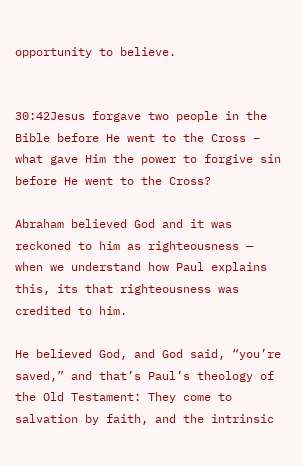opportunity to believe.


30:42Jesus forgave two people in the Bible before He went to the Cross – what gave Him the power to forgive sin before He went to the Cross?

Abraham believed God and it was reckoned to him as righteousness — when we understand how Paul explains this, its that righteousness was credited to him.

He believed God, and God said, “you’re saved,” and that’s Paul’s theology of the Old Testament: They come to salvation by faith, and the intrinsic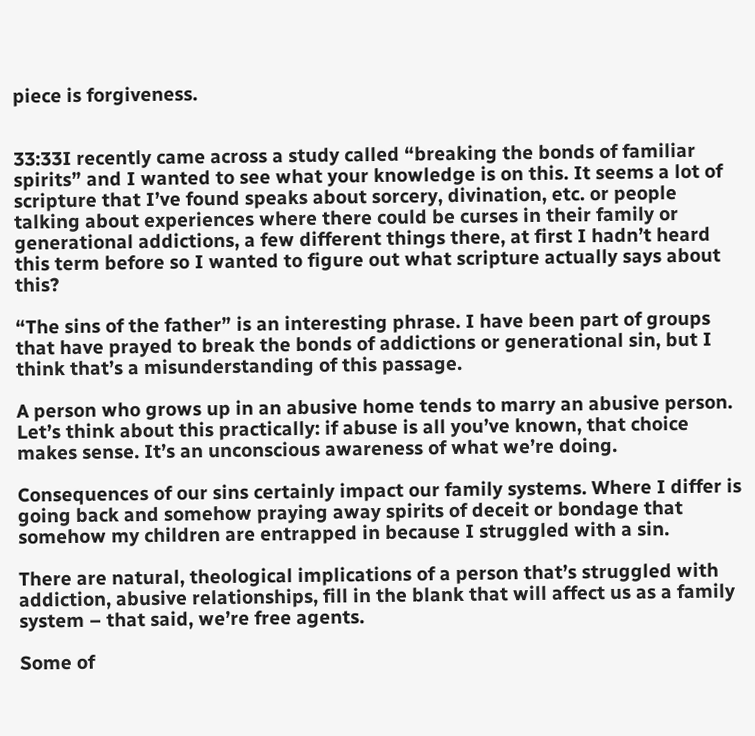piece is forgiveness.


33:33I recently came across a study called “breaking the bonds of familiar spirits” and I wanted to see what your knowledge is on this. It seems a lot of scripture that I’ve found speaks about sorcery, divination, etc. or people talking about experiences where there could be curses in their family or generational addictions, a few different things there, at first I hadn’t heard this term before so I wanted to figure out what scripture actually says about this?

“The sins of the father” is an interesting phrase. I have been part of groups that have prayed to break the bonds of addictions or generational sin, but I think that’s a misunderstanding of this passage.

A person who grows up in an abusive home tends to marry an abusive person. Let’s think about this practically: if abuse is all you’ve known, that choice makes sense. It’s an unconscious awareness of what we’re doing.

Consequences of our sins certainly impact our family systems. Where I differ is going back and somehow praying away spirits of deceit or bondage that somehow my children are entrapped in because I struggled with a sin.

There are natural, theological implications of a person that’s struggled with addiction, abusive relationships, fill in the blank that will affect us as a family system – that said, we’re free agents.

Some of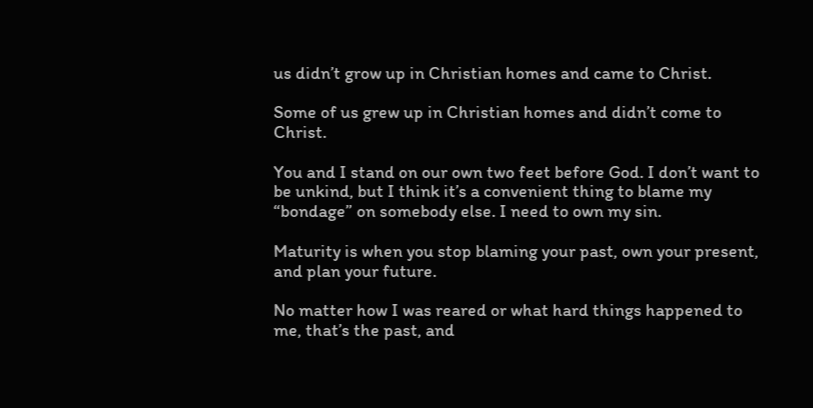us didn’t grow up in Christian homes and came to Christ.

Some of us grew up in Christian homes and didn’t come to Christ.

You and I stand on our own two feet before God. I don’t want to be unkind, but I think it’s a convenient thing to blame my “bondage” on somebody else. I need to own my sin.

Maturity is when you stop blaming your past, own your present, and plan your future.

No matter how I was reared or what hard things happened to me, that’s the past, and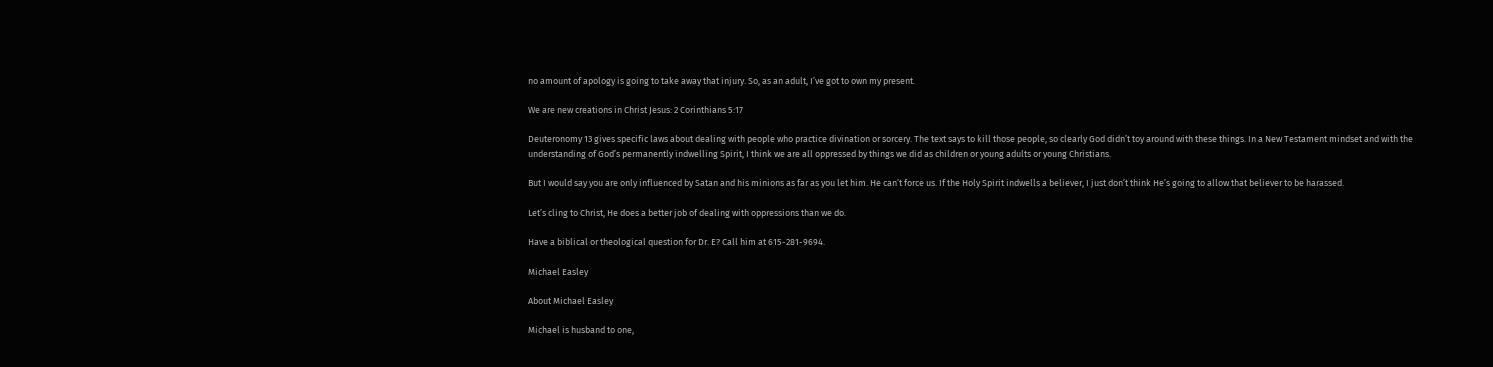no amount of apology is going to take away that injury. So, as an adult, I’ve got to own my present.

We are new creations in Christ Jesus: 2 Corinthians 5:17

Deuteronomy 13 gives specific laws about dealing with people who practice divination or sorcery. The text says to kill those people, so clearly God didn’t toy around with these things. In a New Testament mindset and with the understanding of God’s permanently indwelling Spirit, I think we are all oppressed by things we did as children or young adults or young Christians.

But I would say you are only influenced by Satan and his minions as far as you let him. He can’t force us. If the Holy Spirit indwells a believer, I just don’t think He’s going to allow that believer to be harassed.

Let’s cling to Christ, He does a better job of dealing with oppressions than we do.

Have a biblical or theological question for Dr. E? Call him at 615-281-9694.

Michael Easley

About Michael Easley

Michael is husband to one,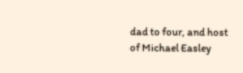dad to four, and host of Michael Easley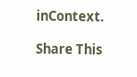inContext.

Share This